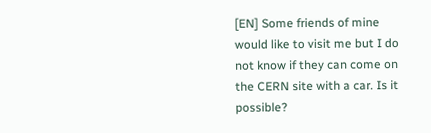[EN] Some friends of mine would like to visit me but I do not know if they can come on the CERN site with a car. Is it possible?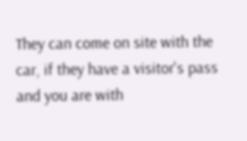They can come on site with the car, if they have a visitor's pass and you are with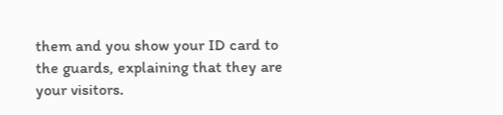them and you show your ID card to the guards, explaining that they are your visitors.